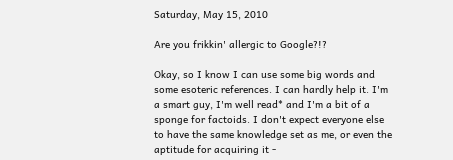Saturday, May 15, 2010

Are you frikkin' allergic to Google?!?

Okay, so I know I can use some big words and some esoteric references. I can hardly help it. I'm a smart guy, I'm well read* and I'm a bit of a sponge for factoids. I don't expect everyone else to have the same knowledge set as me, or even the aptitude for acquiring it -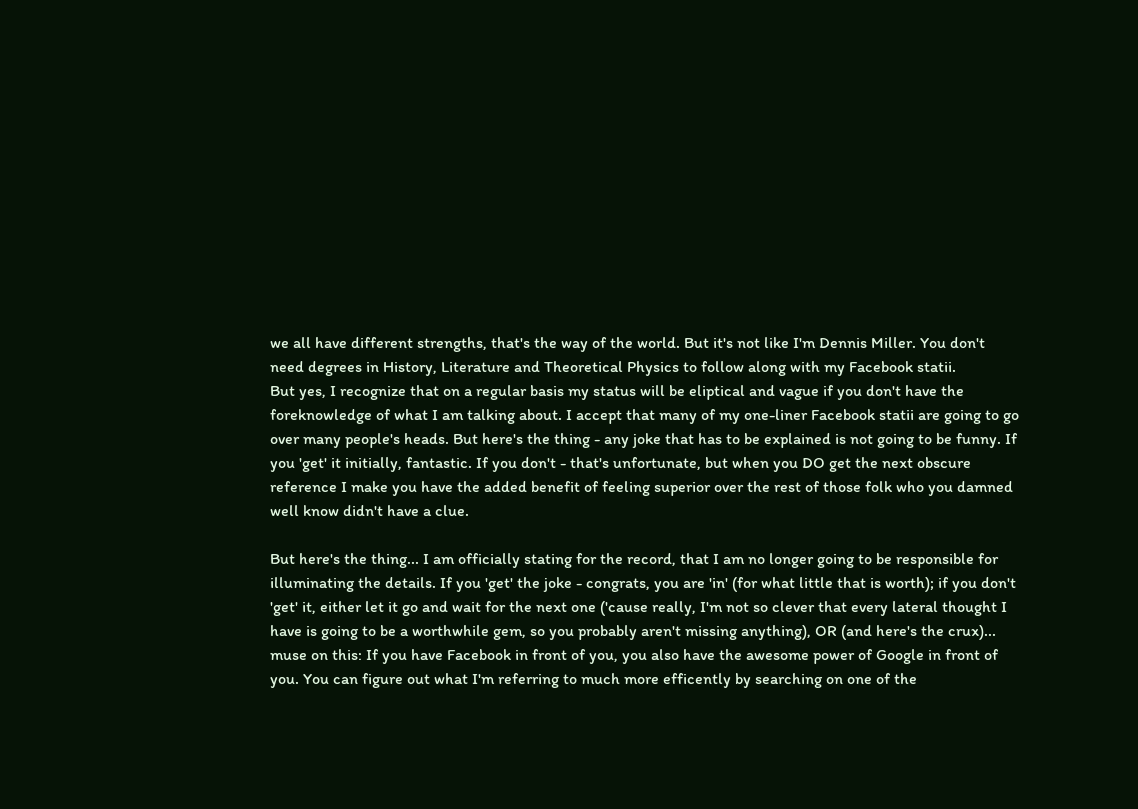we all have different strengths, that's the way of the world. But it's not like I'm Dennis Miller. You don't need degrees in History, Literature and Theoretical Physics to follow along with my Facebook statii.
But yes, I recognize that on a regular basis my status will be eliptical and vague if you don't have the foreknowledge of what I am talking about. I accept that many of my one-liner Facebook statii are going to go over many people's heads. But here's the thing - any joke that has to be explained is not going to be funny. If you 'get' it initially, fantastic. If you don't - that's unfortunate, but when you DO get the next obscure reference I make you have the added benefit of feeling superior over the rest of those folk who you damned well know didn't have a clue.

But here's the thing... I am officially stating for the record, that I am no longer going to be responsible for illuminating the details. If you 'get' the joke - congrats, you are 'in' (for what little that is worth); if you don't 'get' it, either let it go and wait for the next one ('cause really, I'm not so clever that every lateral thought I have is going to be a worthwhile gem, so you probably aren't missing anything), OR (and here's the crux)... muse on this: If you have Facebook in front of you, you also have the awesome power of Google in front of you. You can figure out what I'm referring to much more efficently by searching on one of the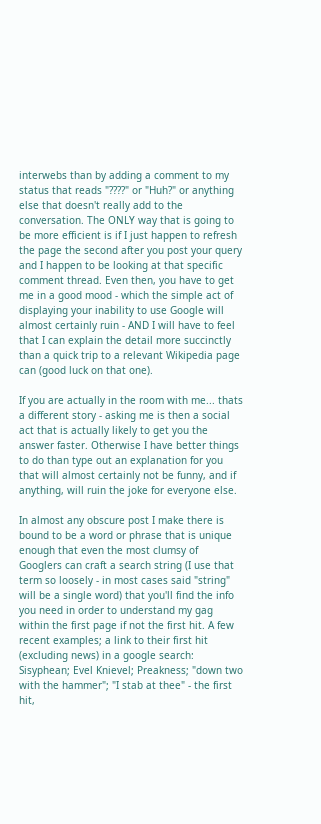interwebs than by adding a comment to my status that reads "????" or "Huh?" or anything else that doesn't really add to the conversation. The ONLY way that is going to be more efficient is if I just happen to refresh the page the second after you post your query and I happen to be looking at that specific comment thread. Even then, you have to get me in a good mood - which the simple act of displaying your inability to use Google will almost certainly ruin - AND I will have to feel that I can explain the detail more succinctly than a quick trip to a relevant Wikipedia page can (good luck on that one).

If you are actually in the room with me... thats a different story - asking me is then a social act that is actually likely to get you the answer faster. Otherwise I have better things to do than type out an explanation for you that will almost certainly not be funny, and if anything, will ruin the joke for everyone else.

In almost any obscure post I make there is bound to be a word or phrase that is unique enough that even the most clumsy of Googlers can craft a search string (I use that term so loosely - in most cases said "string" will be a single word) that you'll find the info you need in order to understand my gag within the first page if not the first hit. A few recent examples; a link to their first hit (excluding news) in a google search:   Sisyphean; Evel Knievel; Preakness; "down two with the hammer"; "I stab at thee" - the first hit,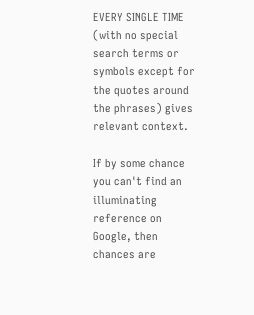EVERY SINGLE TIME (with no special search terms or symbols except for the quotes around the phrases) gives relevant context.

If by some chance you can't find an illuminating reference on Google, then chances are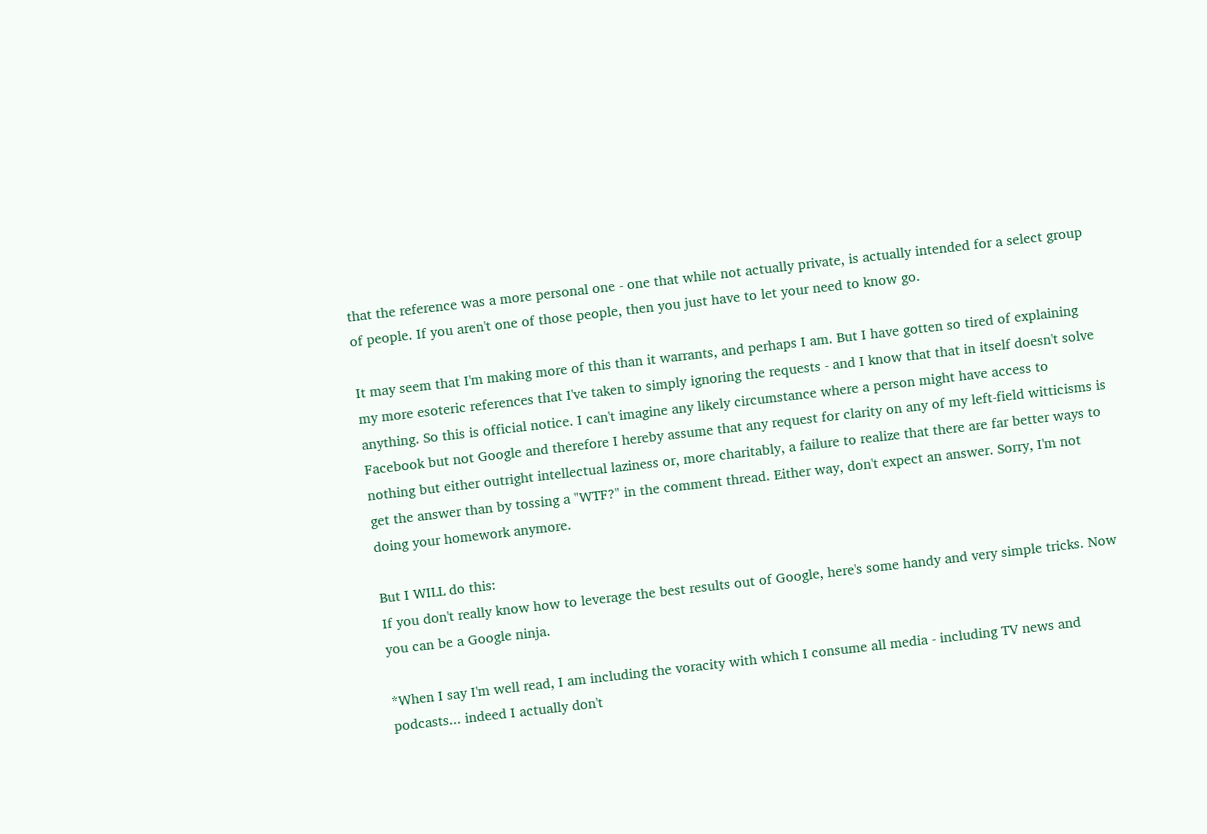that the reference was a more personal one - one that while not actually private, is actually intended for a select group of people. If you aren't one of those people, then you just have to let your need to know go.

It may seem that I'm making more of this than it warrants, and perhaps I am. But I have gotten so tired of explaining my more esoteric references that I've taken to simply ignoring the requests - and I know that that in itself doesn't solve anything. So this is official notice. I can't imagine any likely circumstance where a person might have access to Facebook but not Google and therefore I hereby assume that any request for clarity on any of my left-field witticisms is nothing but either outright intellectual laziness or, more charitably, a failure to realize that there are far better ways to get the answer than by tossing a "WTF?" in the comment thread. Either way, don't expect an answer. Sorry, I'm not doing your homework anymore.

But I WILL do this:
If you don't really know how to leverage the best results out of Google, here's some handy and very simple tricks. Now you can be a Google ninja.

*When I say I'm well read, I am including the voracity with which I consume all media - including TV news and podcasts... indeed I actually don't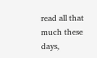read all that much these days,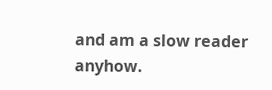and am a slow reader anyhow.